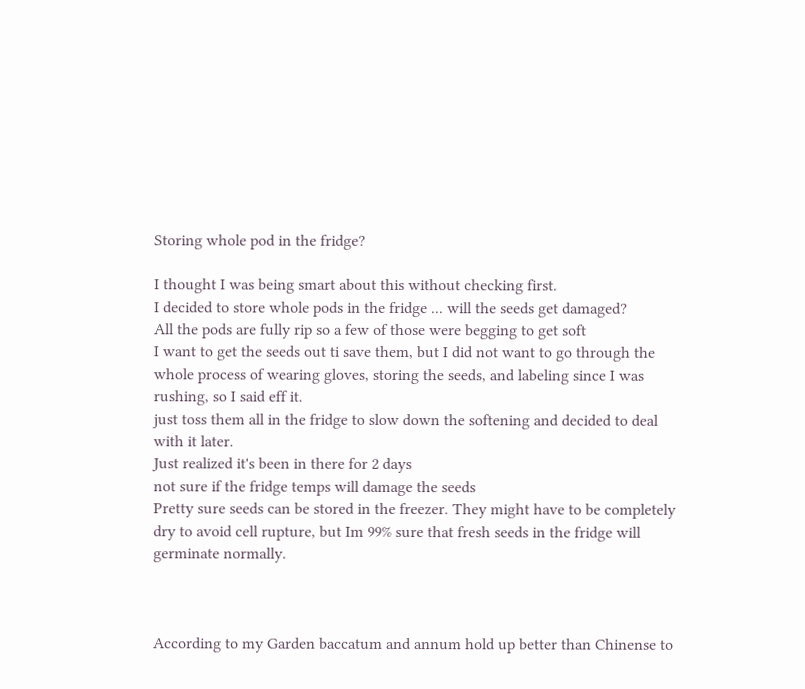Storing whole pod in the fridge?

I thought I was being smart about this without checking first.
I decided to store whole pods in the fridge ... will the seeds get damaged?
All the pods are fully rip so a few of those were begging to get soft
I want to get the seeds out ti save them, but I did not want to go through the whole process of wearing gloves, storing the seeds, and labeling since I was rushing, so I said eff it.
just toss them all in the fridge to slow down the softening and decided to deal with it later.
Just realized it's been in there for 2 days
not sure if the fridge temps will damage the seeds
Pretty sure seeds can be stored in the freezer. They might have to be completely dry to avoid cell rupture, but Im 99% sure that fresh seeds in the fridge will germinate normally.



According to my Garden baccatum and annum hold up better than Chinense to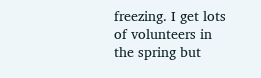freezing. I get lots of volunteers in the spring but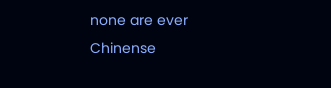none are ever Chinense